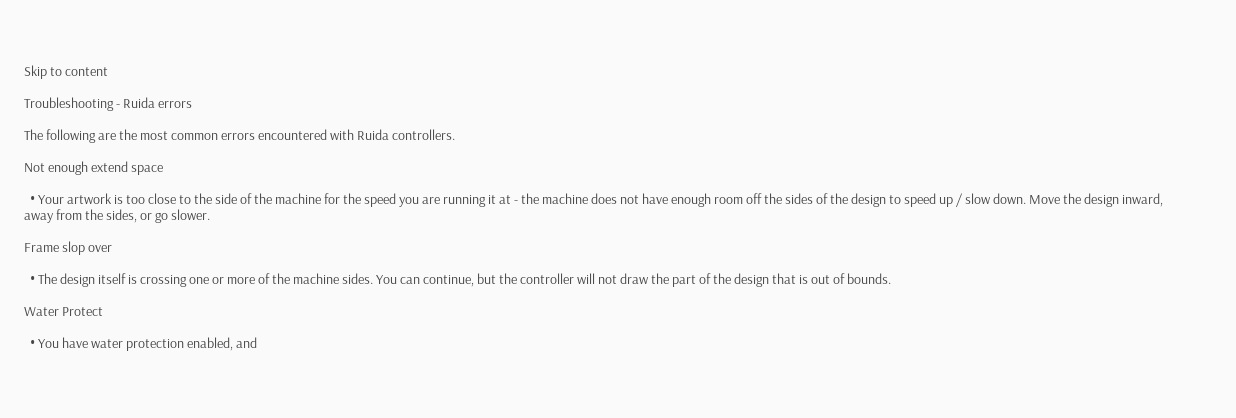Skip to content

Troubleshooting - Ruida errors

The following are the most common errors encountered with Ruida controllers.

Not enough extend space

  • Your artwork is too close to the side of the machine for the speed you are running it at - the machine does not have enough room off the sides of the design to speed up / slow down. Move the design inward, away from the sides, or go slower.

Frame slop over

  • The design itself is crossing one or more of the machine sides. You can continue, but the controller will not draw the part of the design that is out of bounds.

Water Protect

  • You have water protection enabled, and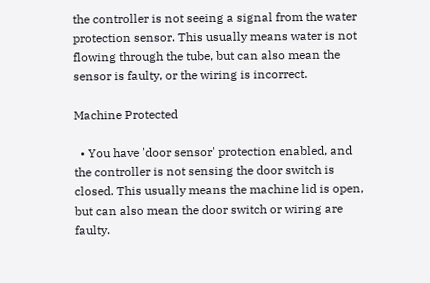the controller is not seeing a signal from the water protection sensor. This usually means water is not flowing through the tube, but can also mean the sensor is faulty, or the wiring is incorrect.

Machine Protected

  • You have 'door sensor' protection enabled, and the controller is not sensing the door switch is closed. This usually means the machine lid is open, but can also mean the door switch or wiring are faulty.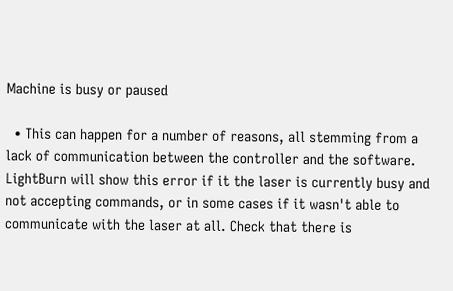Machine is busy or paused

  • This can happen for a number of reasons, all stemming from a lack of communication between the controller and the software. LightBurn will show this error if it the laser is currently busy and not accepting commands, or in some cases if it wasn't able to communicate with the laser at all. Check that there is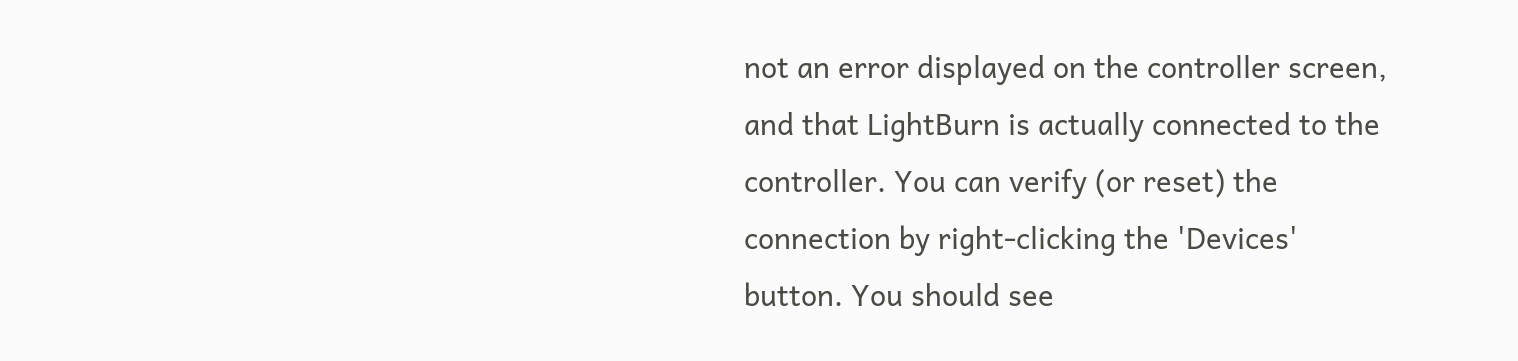not an error displayed on the controller screen, and that LightBurn is actually connected to the controller. You can verify (or reset) the connection by right-clicking the 'Devices' button. You should see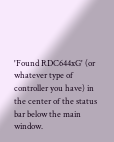'Found RDC644xG' (or whatever type of controller you have) in the center of the status bar below the main window.